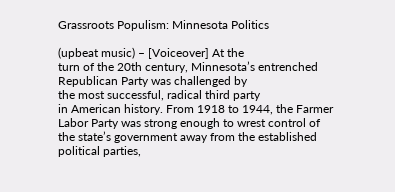Grassroots Populism: Minnesota Politics

(upbeat music) – [Voiceover] At the
turn of the 20th century, Minnesota’s entrenched
Republican Party was challenged by
the most successful, radical third party
in American history. From 1918 to 1944, the Farmer
Labor Party was strong enough to wrest control of
the state’s government away from the established
political parties,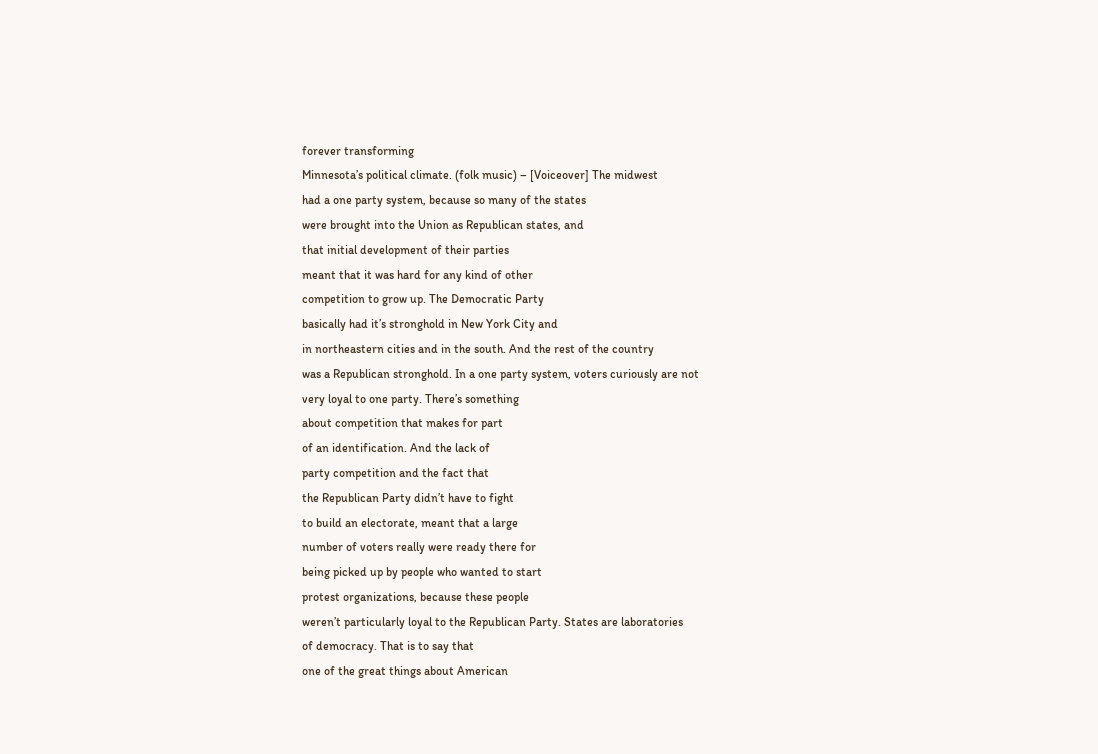forever transforming
Minnesota’s political climate. (folk music) – [Voiceover] The midwest
had a one party system, because so many of the states
were brought into the Union as Republican states, and
that initial development of their parties
meant that it was hard for any kind of other
competition to grow up. The Democratic Party
basically had it’s stronghold in New York City and
in northeastern cities and in the south. And the rest of the country
was a Republican stronghold. In a one party system, voters curiously are not
very loyal to one party. There’s something
about competition that makes for part
of an identification. And the lack of
party competition and the fact that
the Republican Party didn’t have to fight
to build an electorate, meant that a large
number of voters really were ready there for
being picked up by people who wanted to start
protest organizations, because these people
weren’t particularly loyal to the Republican Party. States are laboratories
of democracy. That is to say that
one of the great things about American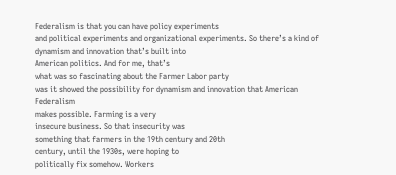Federalism is that you can have policy experiments
and political experiments and organizational experiments. So there’s a kind of
dynamism and innovation that’s built into
American politics. And for me, that’s
what was so fascinating about the Farmer Labor party
was it showed the possibility for dynamism and innovation that American Federalism
makes possible. Farming is a very
insecure business. So that insecurity was
something that farmers in the 19th century and 20th
century, until the 1930s, were hoping to
politically fix somehow. Workers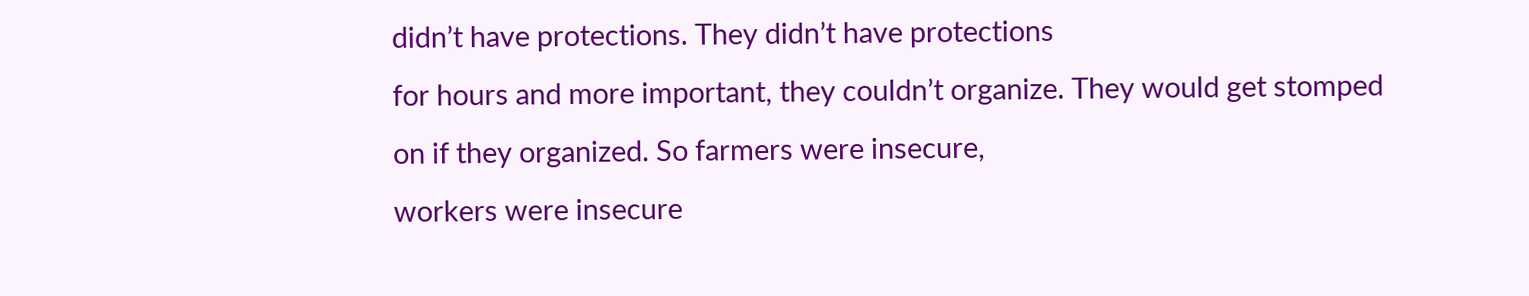didn’t have protections. They didn’t have protections
for hours and more important, they couldn’t organize. They would get stomped
on if they organized. So farmers were insecure,
workers were insecure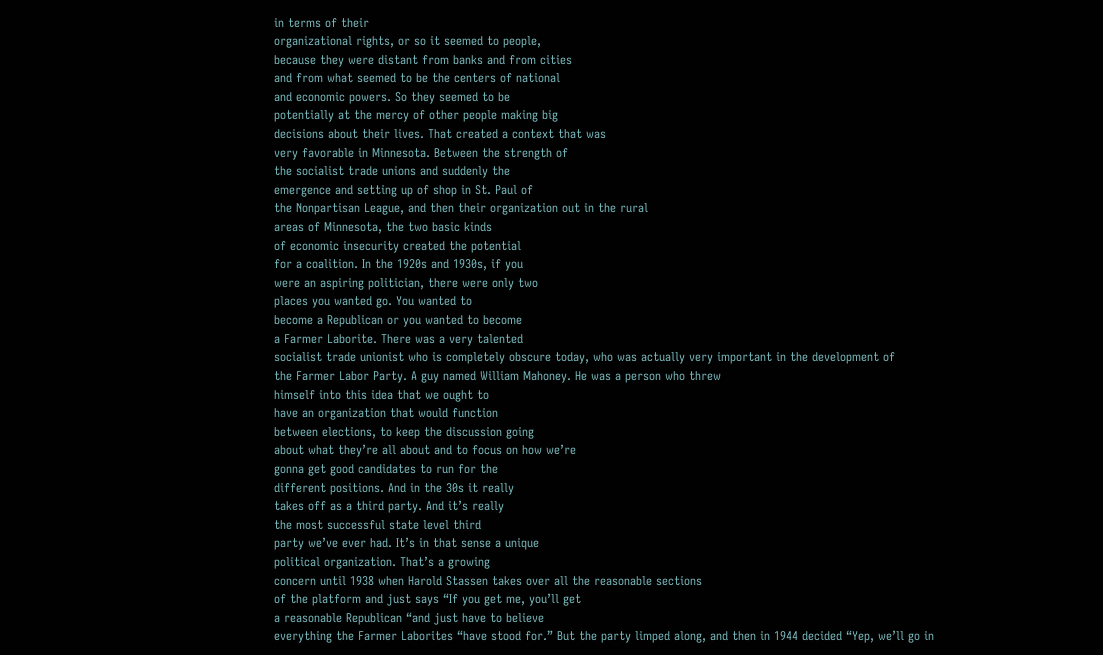in terms of their
organizational rights, or so it seemed to people,
because they were distant from banks and from cities
and from what seemed to be the centers of national
and economic powers. So they seemed to be
potentially at the mercy of other people making big
decisions about their lives. That created a context that was
very favorable in Minnesota. Between the strength of
the socialist trade unions and suddenly the
emergence and setting up of shop in St. Paul of
the Nonpartisan League, and then their organization out in the rural
areas of Minnesota, the two basic kinds
of economic insecurity created the potential
for a coalition. In the 1920s and 1930s, if you
were an aspiring politician, there were only two
places you wanted go. You wanted to
become a Republican or you wanted to become
a Farmer Laborite. There was a very talented
socialist trade unionist who is completely obscure today, who was actually very important in the development of
the Farmer Labor Party. A guy named William Mahoney. He was a person who threw
himself into this idea that we ought to
have an organization that would function
between elections, to keep the discussion going
about what they’re all about and to focus on how we’re
gonna get good candidates to run for the
different positions. And in the 30s it really
takes off as a third party. And it’s really
the most successful state level third
party we’ve ever had. It’s in that sense a unique
political organization. That’s a growing
concern until 1938 when Harold Stassen takes over all the reasonable sections
of the platform and just says “If you get me, you’ll get
a reasonable Republican “and just have to believe
everything the Farmer Laborites “have stood for.” But the party limped along, and then in 1944 decided “Yep, we’ll go in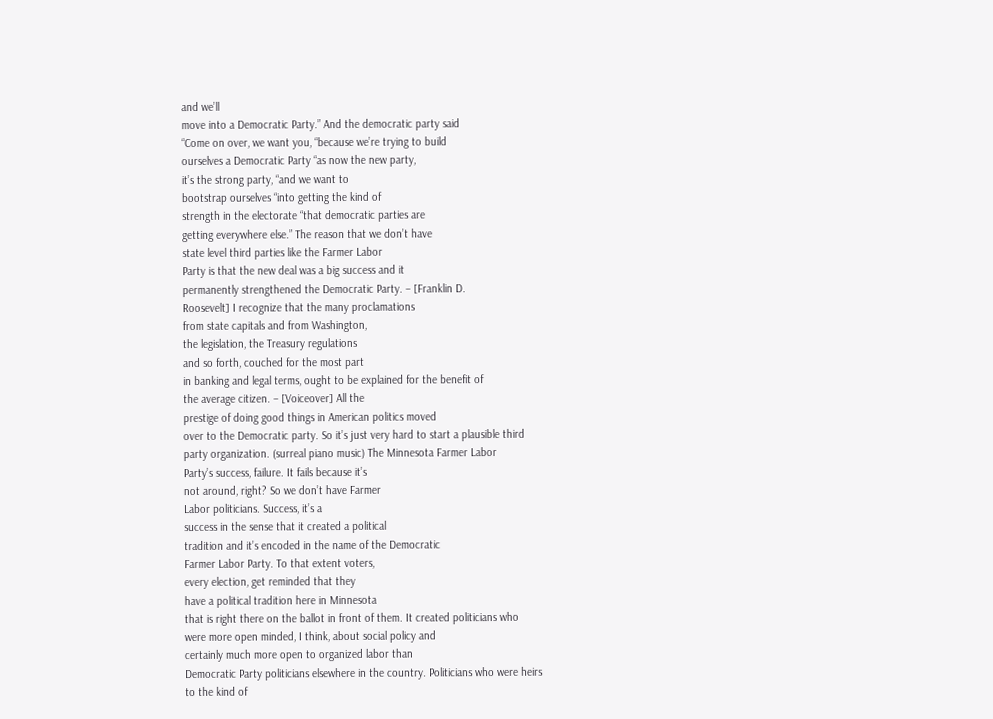and we’ll
move into a Democratic Party.” And the democratic party said
“Come on over, we want you, “because we’re trying to build
ourselves a Democratic Party “as now the new party,
it’s the strong party, “and we want to
bootstrap ourselves “into getting the kind of
strength in the electorate “that democratic parties are
getting everywhere else.” The reason that we don’t have
state level third parties like the Farmer Labor
Party is that the new deal was a big success and it
permanently strengthened the Democratic Party. – [Franklin D.
Roosevelt] I recognize that the many proclamations
from state capitals and from Washington,
the legislation, the Treasury regulations
and so forth, couched for the most part
in banking and legal terms, ought to be explained for the benefit of
the average citizen. – [Voiceover] All the
prestige of doing good things in American politics moved
over to the Democratic party. So it’s just very hard to start a plausible third
party organization. (surreal piano music) The Minnesota Farmer Labor
Party’s success, failure. It fails because it’s
not around, right? So we don’t have Farmer
Labor politicians. Success, it’s a
success in the sense that it created a political
tradition and it’s encoded in the name of the Democratic
Farmer Labor Party. To that extent voters,
every election, get reminded that they
have a political tradition here in Minnesota
that is right there on the ballot in front of them. It created politicians who
were more open minded, I think, about social policy and
certainly much more open to organized labor than
Democratic Party politicians elsewhere in the country. Politicians who were heirs
to the kind of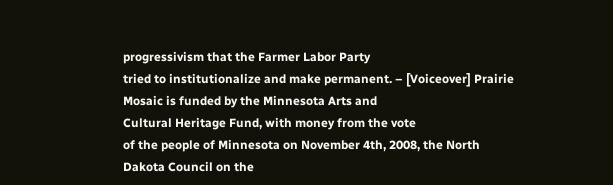progressivism that the Farmer Labor Party
tried to institutionalize and make permanent. – [Voiceover] Prairie
Mosaic is funded by the Minnesota Arts and
Cultural Heritage Fund, with money from the vote
of the people of Minnesota on November 4th, 2008, the North
Dakota Council on the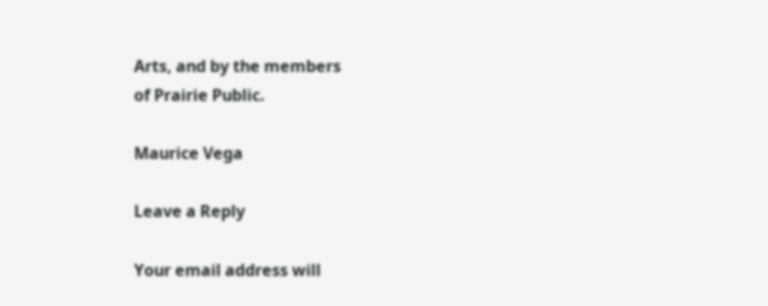Arts, and by the members
of Prairie Public.

Maurice Vega

Leave a Reply

Your email address will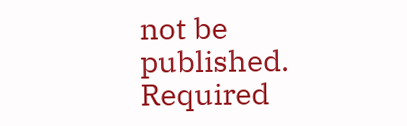not be published. Required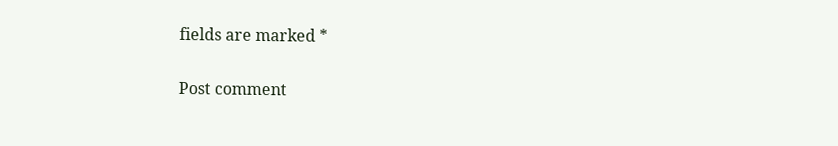fields are marked *

Post comment